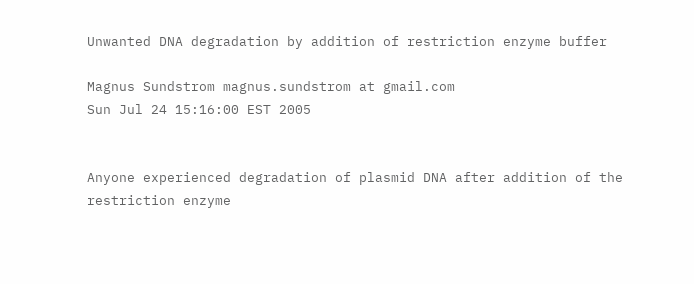Unwanted DNA degradation by addition of restriction enzyme buffer

Magnus Sundstrom magnus.sundstrom at gmail.com
Sun Jul 24 15:16:00 EST 2005


Anyone experienced degradation of plasmid DNA after addition of the
restriction enzyme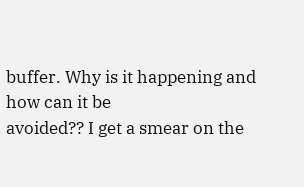buffer. Why is it happening and how can it be
avoided?? I get a smear on the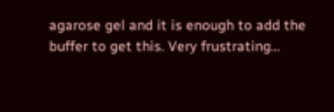agarose gel and it is enough to add the
buffer to get this. Very frustrating...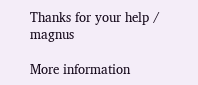Thanks for your help / magnus

More information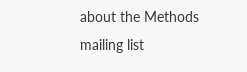about the Methods mailing list